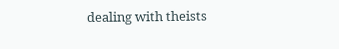dealing with theists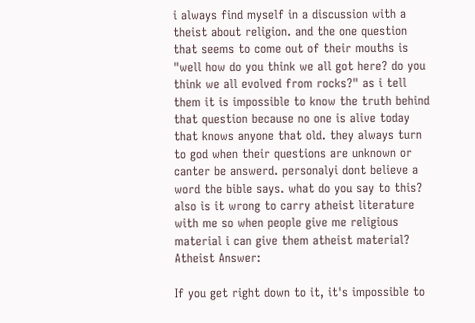i always find myself in a discussion with a theist about religion. and the one question that seems to come out of their mouths is "well how do you think we all got here? do you think we all evolved from rocks?" as i tell them it is impossible to know the truth behind that question because no one is alive today that knows anyone that old. they always turn to god when their questions are unknown or canter be answerd. personalyi dont believe a word the bible says. what do you say to this? also is it wrong to carry atheist literature with me so when people give me religious material i can give them atheist material?
Atheist Answer:

If you get right down to it, it's impossible to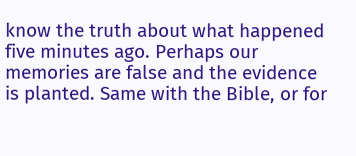know the truth about what happened five minutes ago. Perhaps our memories are false and the evidence is planted. Same with the Bible, or for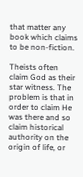that matter any book which claims to be non-fiction.

Theists often claim God as their star witness. The problem is that in order to claim He was there and so claim historical authority on the origin of life, or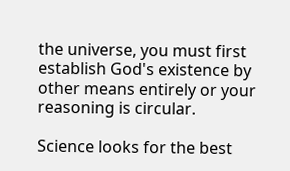the universe, you must first establish God's existence by other means entirely or your reasoning is circular.

Science looks for the best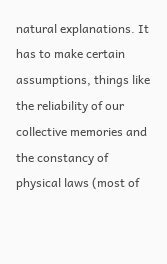natural explanations. It has to make certain assumptions, things like the reliability of our collective memories and the constancy of physical laws (most of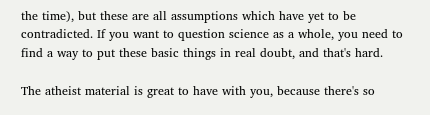the time), but these are all assumptions which have yet to be contradicted. If you want to question science as a whole, you need to find a way to put these basic things in real doubt, and that's hard.

The atheist material is great to have with you, because there's so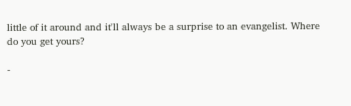little of it around and it'll always be a surprise to an evangelist. Where do you get yours?

-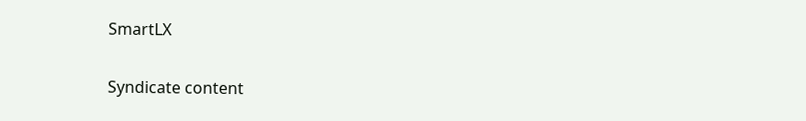SmartLX

Syndicate content